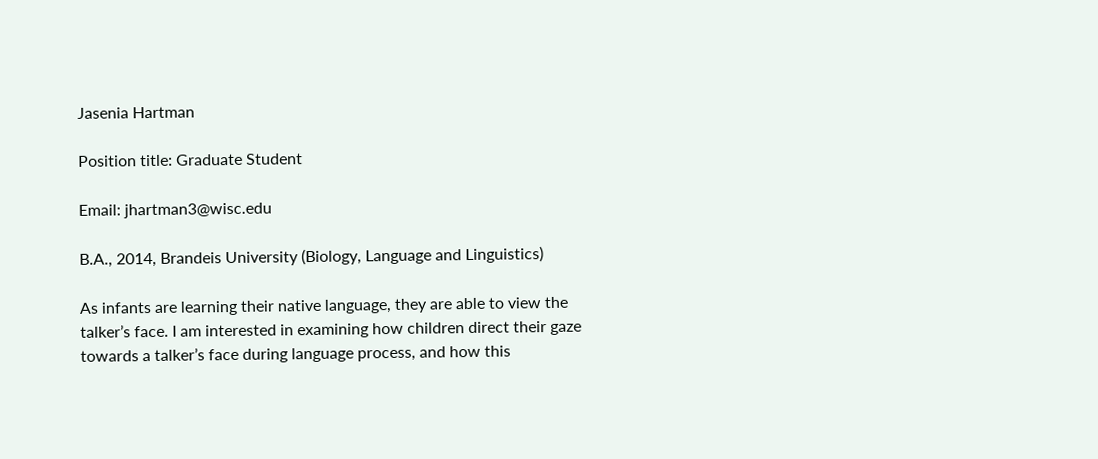Jasenia Hartman

Position title: Graduate Student

Email: jhartman3@wisc.edu

B.A., 2014, Brandeis University (Biology, Language and Linguistics)

As infants are learning their native language, they are able to view the talker’s face. I am interested in examining how children direct their gaze towards a talker’s face during language process, and how this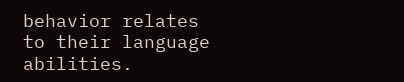behavior relates to their language abilities.